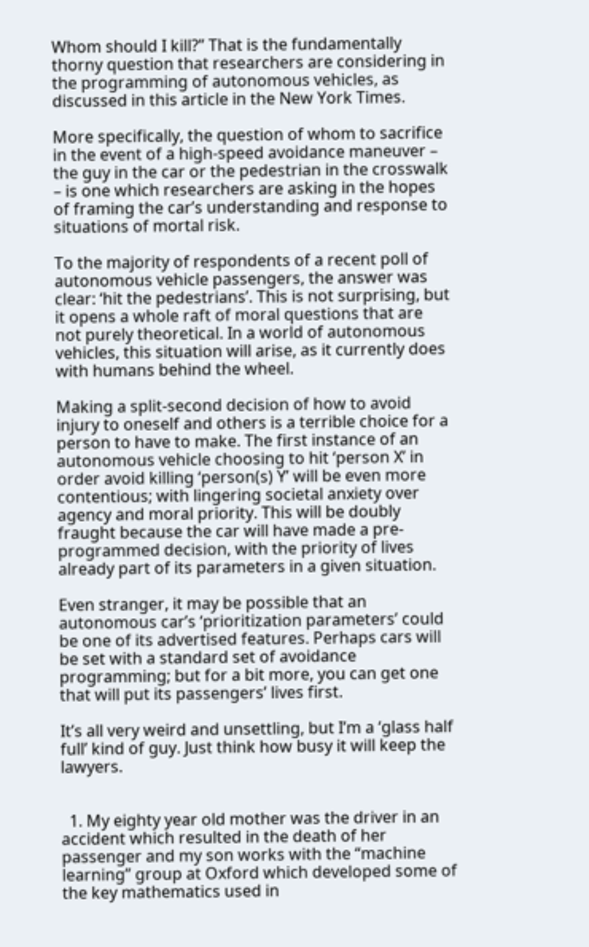Whom should I kill?” That is the fundamentally thorny question that researchers are considering in the programming of autonomous vehicles, as discussed in this article in the New York Times.

More specifically, the question of whom to sacrifice in the event of a high-speed avoidance maneuver – the guy in the car or the pedestrian in the crosswalk – is one which researchers are asking in the hopes of framing the car’s understanding and response to situations of mortal risk.

To the majority of respondents of a recent poll of autonomous vehicle passengers, the answer was clear: ‘hit the pedestrians’. This is not surprising, but it opens a whole raft of moral questions that are not purely theoretical. In a world of autonomous vehicles, this situation will arise, as it currently does with humans behind the wheel.

Making a split-second decision of how to avoid injury to oneself and others is a terrible choice for a person to have to make. The first instance of an autonomous vehicle choosing to hit ‘person X’ in order avoid killing ‘person(s) Y’ will be even more contentious; with lingering societal anxiety over agency and moral priority. This will be doubly fraught because the car will have made a pre-programmed decision, with the priority of lives already part of its parameters in a given situation.

Even stranger, it may be possible that an autonomous car’s ‘prioritization parameters’ could be one of its advertised features. Perhaps cars will be set with a standard set of avoidance programming; but for a bit more, you can get one that will put its passengers’ lives first.

It’s all very weird and unsettling, but I’m a ‘glass half full’ kind of guy. Just think how busy it will keep the lawyers.


  1. My eighty year old mother was the driver in an accident which resulted in the death of her passenger and my son works with the “machine learning” group at Oxford which developed some of the key mathematics used in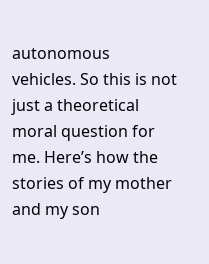autonomous vehicles. So this is not just a theoretical moral question for me. Here’s how the stories of my mother and my son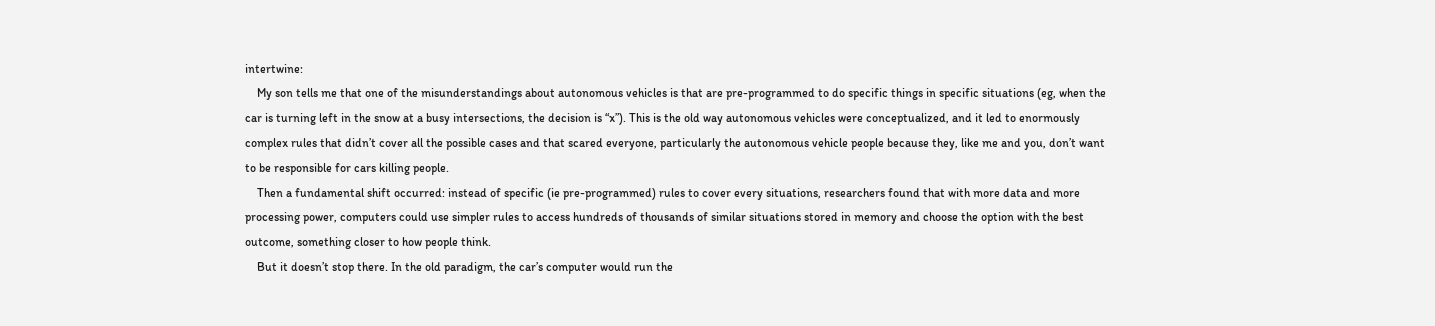intertwine:
    My son tells me that one of the misunderstandings about autonomous vehicles is that are pre-programmed to do specific things in specific situations (eg, when the car is turning left in the snow at a busy intersections, the decision is “x”). This is the old way autonomous vehicles were conceptualized, and it led to enormously complex rules that didn’t cover all the possible cases and that scared everyone, particularly the autonomous vehicle people because they, like me and you, don’t want to be responsible for cars killing people.
    Then a fundamental shift occurred: instead of specific (ie pre-programmed) rules to cover every situations, researchers found that with more data and more processing power, computers could use simpler rules to access hundreds of thousands of similar situations stored in memory and choose the option with the best outcome, something closer to how people think.
    But it doesn’t stop there. In the old paradigm, the car’s computer would run the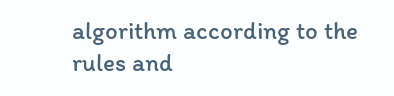algorithm according to the rules and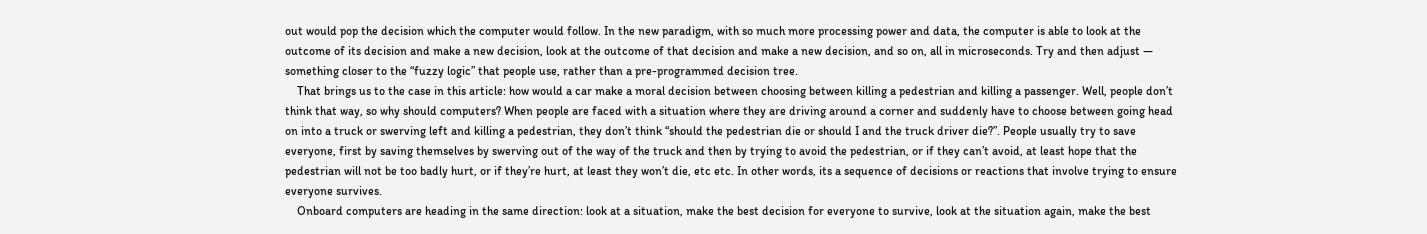out would pop the decision which the computer would follow. In the new paradigm, with so much more processing power and data, the computer is able to look at the outcome of its decision and make a new decision, look at the outcome of that decision and make a new decision, and so on, all in microseconds. Try and then adjust — something closer to the “fuzzy logic” that people use, rather than a pre-programmed decision tree.
    That brings us to the case in this article: how would a car make a moral decision between choosing between killing a pedestrian and killing a passenger. Well, people don’t think that way, so why should computers? When people are faced with a situation where they are driving around a corner and suddenly have to choose between going head on into a truck or swerving left and killing a pedestrian, they don’t think “should the pedestrian die or should I and the truck driver die?”. People usually try to save everyone, first by saving themselves by swerving out of the way of the truck and then by trying to avoid the pedestrian, or if they can’t avoid, at least hope that the pedestrian will not be too badly hurt, or if they’re hurt, at least they won’t die, etc etc. In other words, its a sequence of decisions or reactions that involve trying to ensure everyone survives.
    Onboard computers are heading in the same direction: look at a situation, make the best decision for everyone to survive, look at the situation again, make the best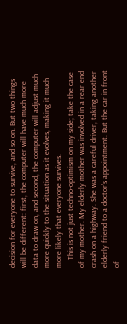decision for everyone to survive, and so on. But two things will be different: first, the computer will have much more data to draw on, and second, the computer will adjust much more quickly to the situation as it evolves, making it much more likely that everyone survives.
    This is not just techno-optimism on my side; take the case of my mother. My elderly mother was involved in a rear end crash on a highway. She was a careful driver, taking another elderly friend to a doctor’s appointment. But the car in front of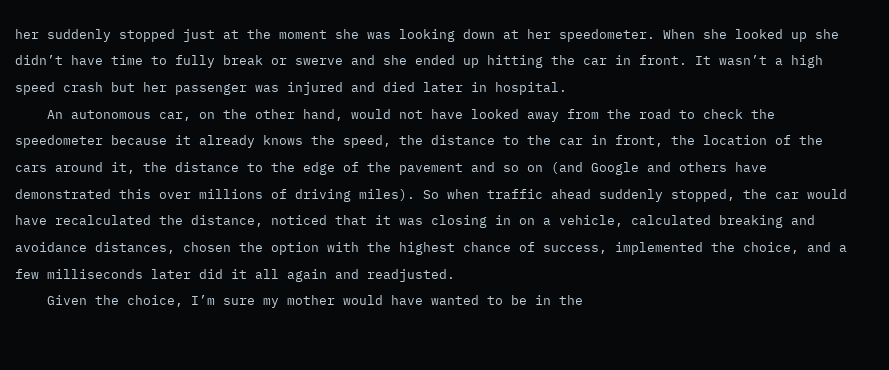her suddenly stopped just at the moment she was looking down at her speedometer. When she looked up she didn’t have time to fully break or swerve and she ended up hitting the car in front. It wasn’t a high speed crash but her passenger was injured and died later in hospital.
    An autonomous car, on the other hand, would not have looked away from the road to check the speedometer because it already knows the speed, the distance to the car in front, the location of the cars around it, the distance to the edge of the pavement and so on (and Google and others have demonstrated this over millions of driving miles). So when traffic ahead suddenly stopped, the car would have recalculated the distance, noticed that it was closing in on a vehicle, calculated breaking and avoidance distances, chosen the option with the highest chance of success, implemented the choice, and a few milliseconds later did it all again and readjusted.
    Given the choice, I’m sure my mother would have wanted to be in the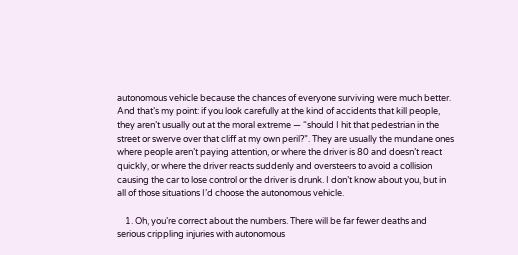autonomous vehicle because the chances of everyone surviving were much better. And that’s my point: if you look carefully at the kind of accidents that kill people, they aren’t usually out at the moral extreme — “should I hit that pedestrian in the street or swerve over that cliff at my own peril?”. They are usually the mundane ones where people aren’t paying attention, or where the driver is 80 and doesn’t react quickly, or where the driver reacts suddenly and oversteers to avoid a collision causing the car to lose control or the driver is drunk. I don’t know about you, but in all of those situations I’d choose the autonomous vehicle.

    1. Oh, you’re correct about the numbers. There will be far fewer deaths and serious crippling injuries with autonomous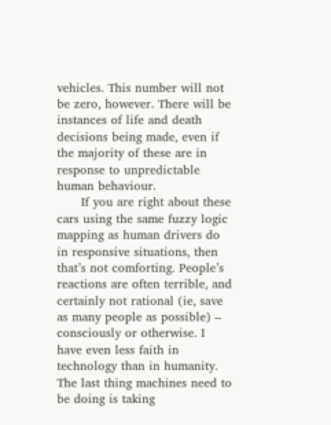vehicles. This number will not be zero, however. There will be instances of life and death decisions being made, even if the majority of these are in response to unpredictable human behaviour.
      If you are right about these cars using the same fuzzy logic mapping as human drivers do in responsive situations, then that’s not comforting. People’s reactions are often terrible, and certainly not rational (ie, save as many people as possible) – consciously or otherwise. I have even less faith in technology than in humanity. The last thing machines need to be doing is taking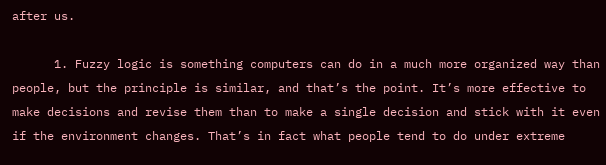after us.

      1. Fuzzy logic is something computers can do in a much more organized way than people, but the principle is similar, and that’s the point. It’s more effective to make decisions and revise them than to make a single decision and stick with it even if the environment changes. That’s in fact what people tend to do under extreme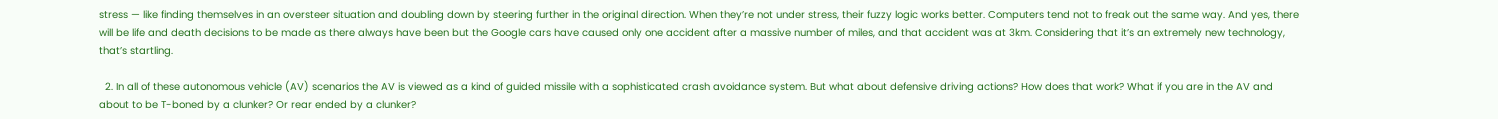stress — like finding themselves in an oversteer situation and doubling down by steering further in the original direction. When they’re not under stress, their fuzzy logic works better. Computers tend not to freak out the same way. And yes, there will be life and death decisions to be made as there always have been but the Google cars have caused only one accident after a massive number of miles, and that accident was at 3km. Considering that it’s an extremely new technology, that’s startling.

  2. In all of these autonomous vehicle (AV) scenarios the AV is viewed as a kind of guided missile with a sophisticated crash avoidance system. But what about defensive driving actions? How does that work? What if you are in the AV and about to be T-boned by a clunker? Or rear ended by a clunker?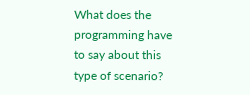What does the programming have to say about this type of scenario?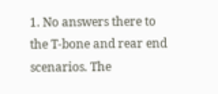1. No answers there to the T-bone and rear end scenarios. The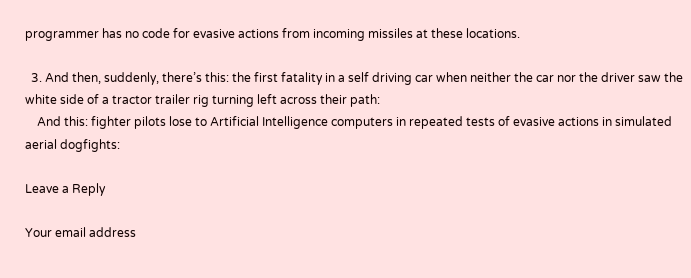programmer has no code for evasive actions from incoming missiles at these locations.

  3. And then, suddenly, there’s this: the first fatality in a self driving car when neither the car nor the driver saw the white side of a tractor trailer rig turning left across their path:
    And this: fighter pilots lose to Artificial Intelligence computers in repeated tests of evasive actions in simulated aerial dogfights:

Leave a Reply

Your email address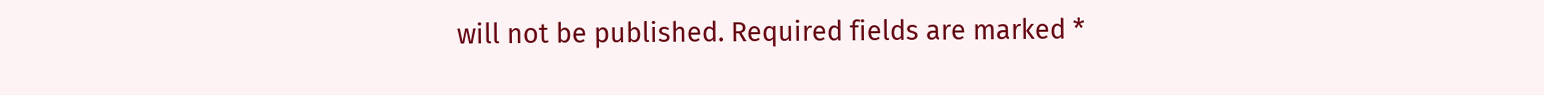will not be published. Required fields are marked *